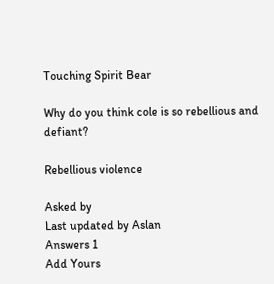Touching Spirit Bear

Why do you think cole is so rebellious and defiant?

Rebellious violence

Asked by
Last updated by Aslan
Answers 1
Add Yours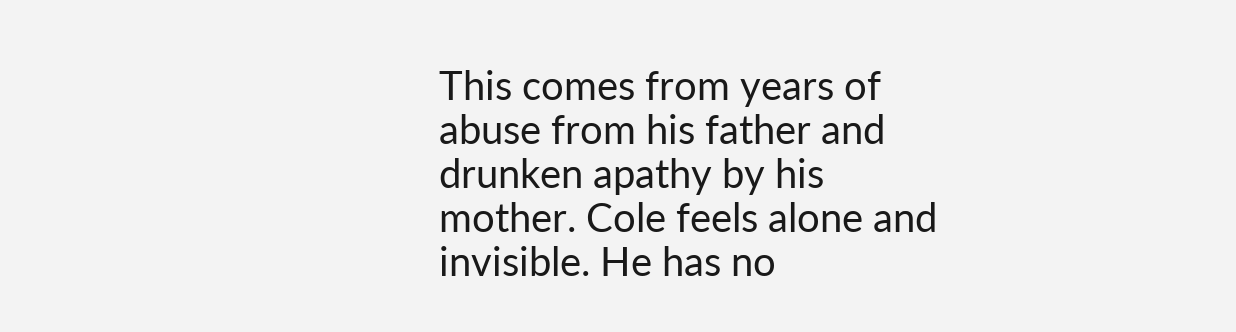This comes from years of abuse from his father and drunken apathy by his mother. Cole feels alone and invisible. He has no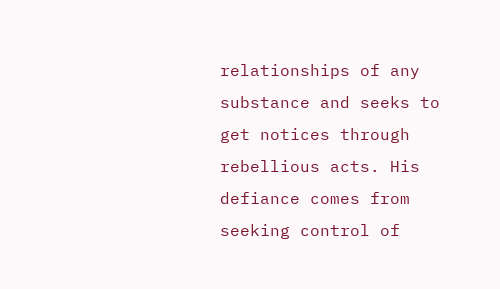relationships of any substance and seeks to get notices through rebellious acts. His defiance comes from seeking control of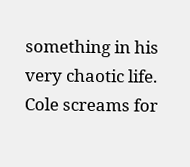something in his very chaotic life. Cole screams for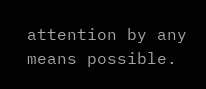attention by any means possible.